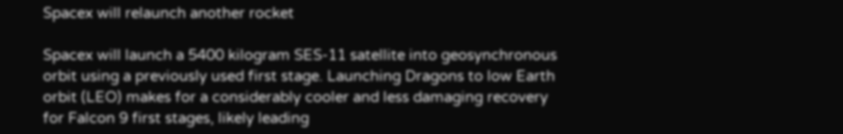Spacex will relaunch another rocket

Spacex will launch a 5400 kilogram SES-11 satellite into geosynchronous orbit using a previously used first stage. Launching Dragons to low Earth orbit (LEO) makes for a considerably cooler and less damaging recovery for Falcon 9 first stages, likely leading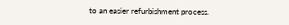to an easier refurbishment process.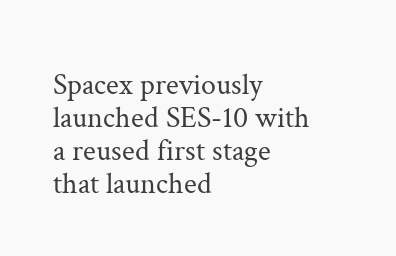Spacex previously launched SES-10 with a reused first stage that launched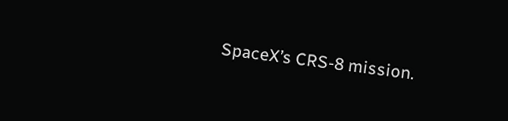SpaceX’s CRS-8 mission.